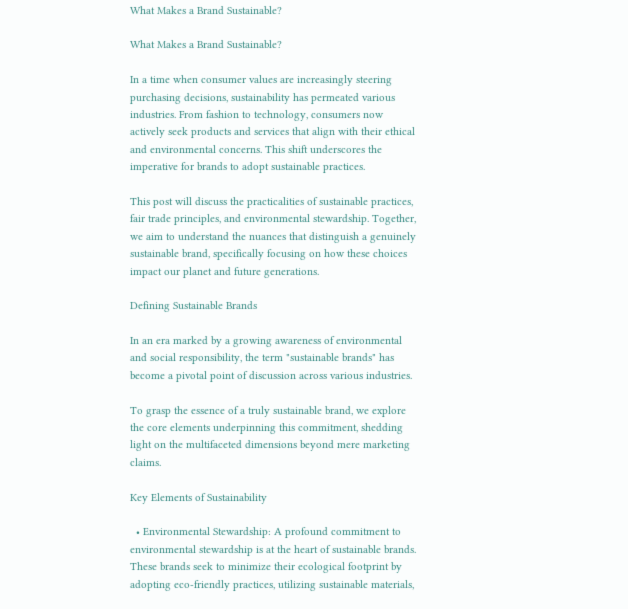What Makes a Brand Sustainable?

What Makes a Brand Sustainable?

In a time when consumer values are increasingly steering purchasing decisions, sustainability has permeated various industries. From fashion to technology, consumers now actively seek products and services that align with their ethical and environmental concerns. This shift underscores the imperative for brands to adopt sustainable practices.

This post will discuss the practicalities of sustainable practices, fair trade principles, and environmental stewardship. Together, we aim to understand the nuances that distinguish a genuinely sustainable brand, specifically focusing on how these choices impact our planet and future generations.

Defining Sustainable Brands

In an era marked by a growing awareness of environmental and social responsibility, the term "sustainable brands" has become a pivotal point of discussion across various industries.

To grasp the essence of a truly sustainable brand, we explore the core elements underpinning this commitment, shedding light on the multifaceted dimensions beyond mere marketing claims.

Key Elements of Sustainability

  • Environmental Stewardship: A profound commitment to environmental stewardship is at the heart of sustainable brands. These brands seek to minimize their ecological footprint by adopting eco-friendly practices, utilizing sustainable materials,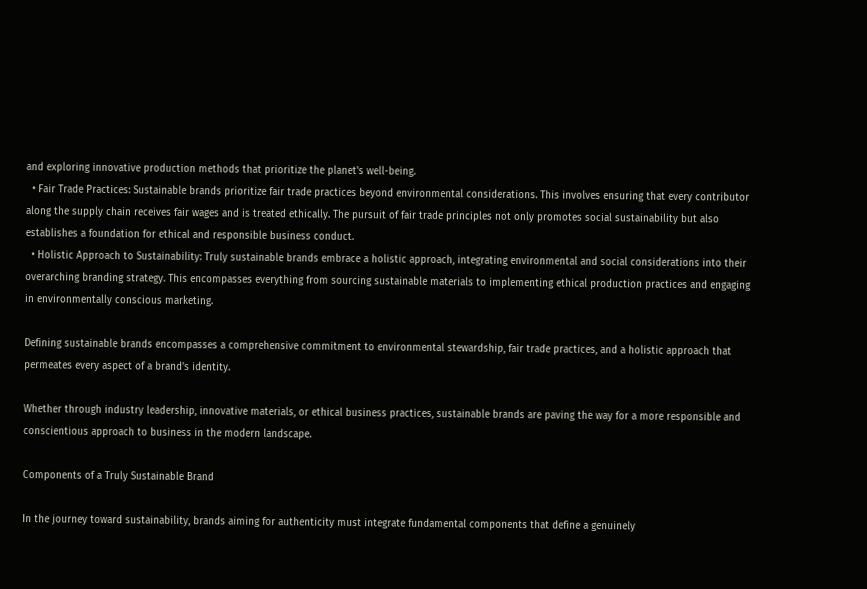and exploring innovative production methods that prioritize the planet's well-being.
  • Fair Trade Practices: Sustainable brands prioritize fair trade practices beyond environmental considerations. This involves ensuring that every contributor along the supply chain receives fair wages and is treated ethically. The pursuit of fair trade principles not only promotes social sustainability but also establishes a foundation for ethical and responsible business conduct.
  • Holistic Approach to Sustainability: Truly sustainable brands embrace a holistic approach, integrating environmental and social considerations into their overarching branding strategy. This encompasses everything from sourcing sustainable materials to implementing ethical production practices and engaging in environmentally conscious marketing.

Defining sustainable brands encompasses a comprehensive commitment to environmental stewardship, fair trade practices, and a holistic approach that permeates every aspect of a brand's identity.

Whether through industry leadership, innovative materials, or ethical business practices, sustainable brands are paving the way for a more responsible and conscientious approach to business in the modern landscape.

Components of a Truly Sustainable Brand

In the journey toward sustainability, brands aiming for authenticity must integrate fundamental components that define a genuinely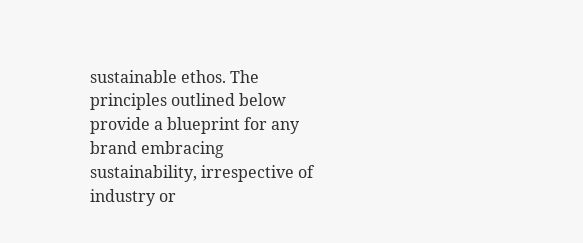sustainable ethos. The principles outlined below provide a blueprint for any brand embracing sustainability, irrespective of industry or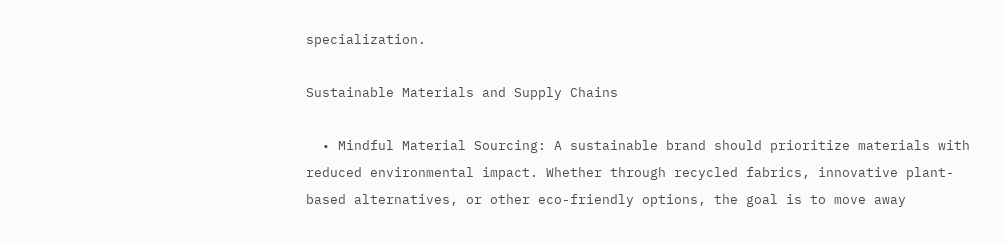specialization.

Sustainable Materials and Supply Chains

  • Mindful Material Sourcing: A sustainable brand should prioritize materials with reduced environmental impact. Whether through recycled fabrics, innovative plant-based alternatives, or other eco-friendly options, the goal is to move away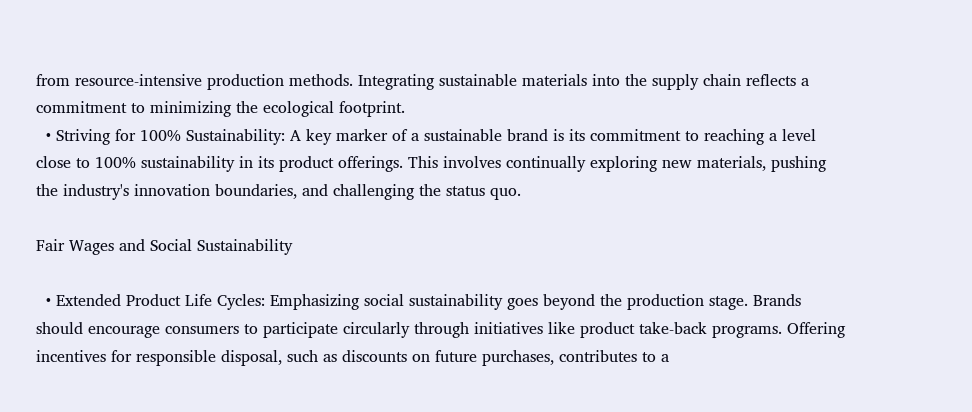from resource-intensive production methods. Integrating sustainable materials into the supply chain reflects a commitment to minimizing the ecological footprint.
  • Striving for 100% Sustainability: A key marker of a sustainable brand is its commitment to reaching a level close to 100% sustainability in its product offerings. This involves continually exploring new materials, pushing the industry's innovation boundaries, and challenging the status quo.

Fair Wages and Social Sustainability

  • Extended Product Life Cycles: Emphasizing social sustainability goes beyond the production stage. Brands should encourage consumers to participate circularly through initiatives like product take-back programs. Offering incentives for responsible disposal, such as discounts on future purchases, contributes to a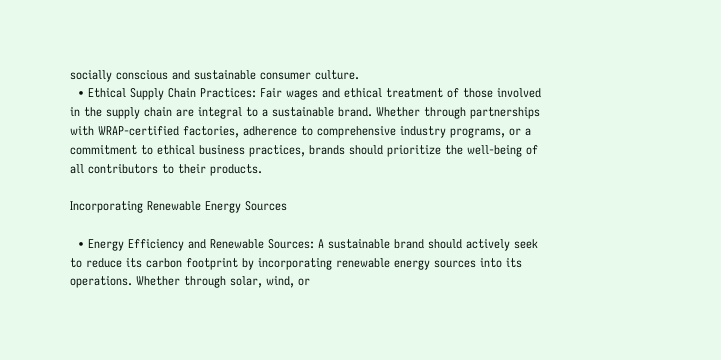socially conscious and sustainable consumer culture.
  • Ethical Supply Chain Practices: Fair wages and ethical treatment of those involved in the supply chain are integral to a sustainable brand. Whether through partnerships with WRAP-certified factories, adherence to comprehensive industry programs, or a commitment to ethical business practices, brands should prioritize the well-being of all contributors to their products.

Incorporating Renewable Energy Sources

  • Energy Efficiency and Renewable Sources: A sustainable brand should actively seek to reduce its carbon footprint by incorporating renewable energy sources into its operations. Whether through solar, wind, or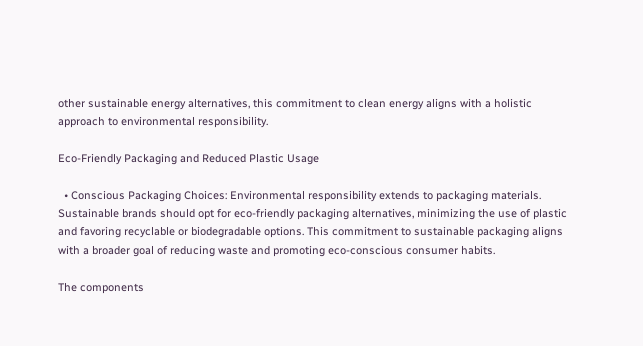other sustainable energy alternatives, this commitment to clean energy aligns with a holistic approach to environmental responsibility.

Eco-Friendly Packaging and Reduced Plastic Usage

  • Conscious Packaging Choices: Environmental responsibility extends to packaging materials. Sustainable brands should opt for eco-friendly packaging alternatives, minimizing the use of plastic and favoring recyclable or biodegradable options. This commitment to sustainable packaging aligns with a broader goal of reducing waste and promoting eco-conscious consumer habits.

The components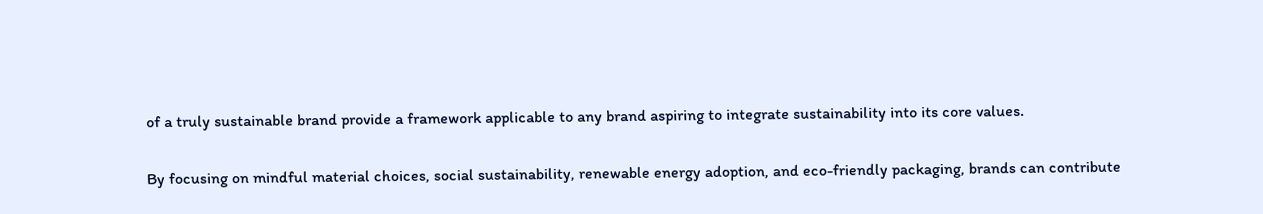of a truly sustainable brand provide a framework applicable to any brand aspiring to integrate sustainability into its core values.

By focusing on mindful material choices, social sustainability, renewable energy adoption, and eco-friendly packaging, brands can contribute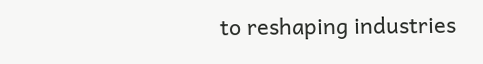to reshaping industries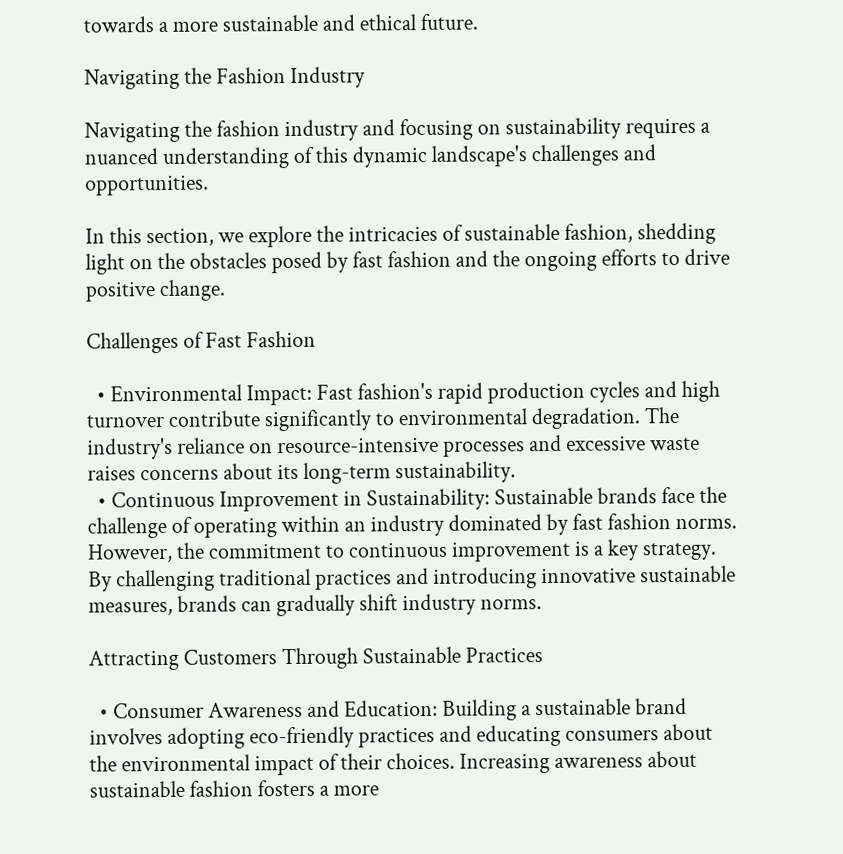towards a more sustainable and ethical future.

Navigating the Fashion Industry

Navigating the fashion industry and focusing on sustainability requires a nuanced understanding of this dynamic landscape's challenges and opportunities.

In this section, we explore the intricacies of sustainable fashion, shedding light on the obstacles posed by fast fashion and the ongoing efforts to drive positive change.

Challenges of Fast Fashion

  • Environmental Impact: Fast fashion's rapid production cycles and high turnover contribute significantly to environmental degradation. The industry's reliance on resource-intensive processes and excessive waste raises concerns about its long-term sustainability.
  • Continuous Improvement in Sustainability: Sustainable brands face the challenge of operating within an industry dominated by fast fashion norms. However, the commitment to continuous improvement is a key strategy. By challenging traditional practices and introducing innovative sustainable measures, brands can gradually shift industry norms.

Attracting Customers Through Sustainable Practices

  • Consumer Awareness and Education: Building a sustainable brand involves adopting eco-friendly practices and educating consumers about the environmental impact of their choices. Increasing awareness about sustainable fashion fosters a more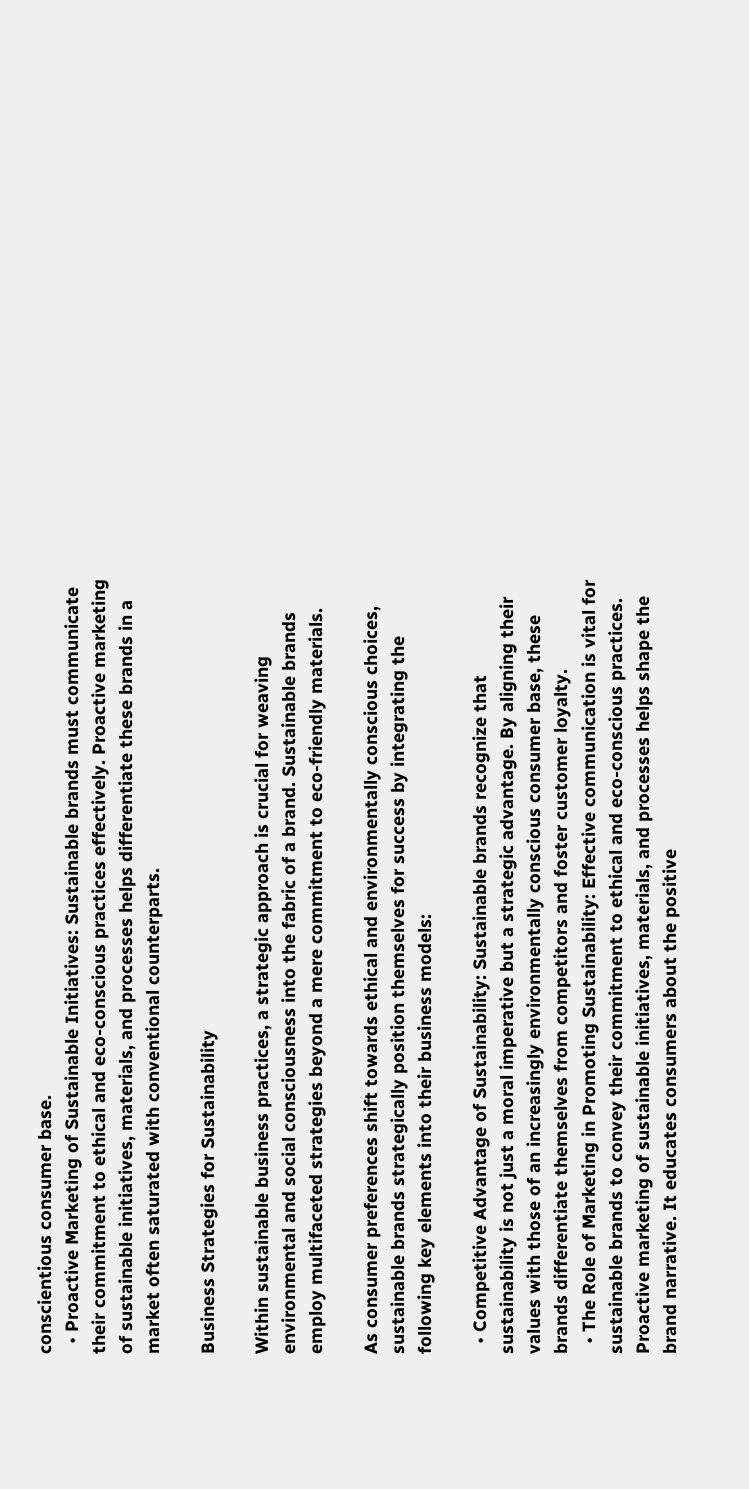conscientious consumer base.
  • Proactive Marketing of Sustainable Initiatives: Sustainable brands must communicate their commitment to ethical and eco-conscious practices effectively. Proactive marketing of sustainable initiatives, materials, and processes helps differentiate these brands in a market often saturated with conventional counterparts.

Business Strategies for Sustainability

Within sustainable business practices, a strategic approach is crucial for weaving environmental and social consciousness into the fabric of a brand. Sustainable brands employ multifaceted strategies beyond a mere commitment to eco-friendly materials.

As consumer preferences shift towards ethical and environmentally conscious choices, sustainable brands strategically position themselves for success by integrating the following key elements into their business models:

  • Competitive Advantage of Sustainability: Sustainable brands recognize that sustainability is not just a moral imperative but a strategic advantage. By aligning their values with those of an increasingly environmentally conscious consumer base, these brands differentiate themselves from competitors and foster customer loyalty.
  • The Role of Marketing in Promoting Sustainability: Effective communication is vital for sustainable brands to convey their commitment to ethical and eco-conscious practices. Proactive marketing of sustainable initiatives, materials, and processes helps shape the brand narrative. It educates consumers about the positive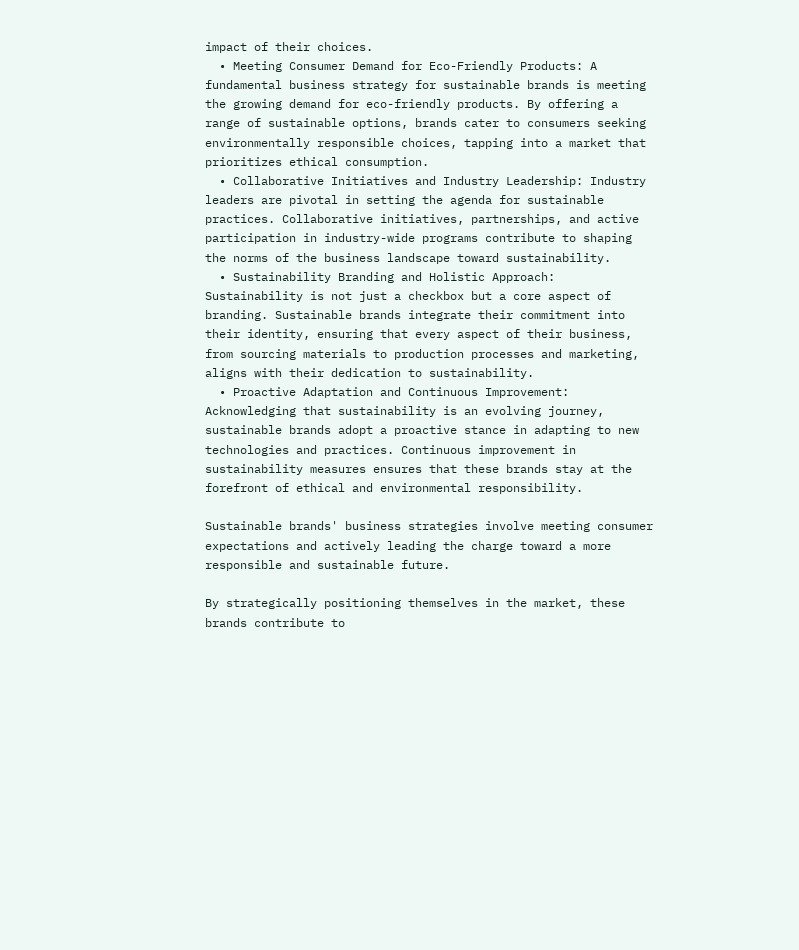impact of their choices.
  • Meeting Consumer Demand for Eco-Friendly Products: A fundamental business strategy for sustainable brands is meeting the growing demand for eco-friendly products. By offering a range of sustainable options, brands cater to consumers seeking environmentally responsible choices, tapping into a market that prioritizes ethical consumption.
  • Collaborative Initiatives and Industry Leadership: Industry leaders are pivotal in setting the agenda for sustainable practices. Collaborative initiatives, partnerships, and active participation in industry-wide programs contribute to shaping the norms of the business landscape toward sustainability.
  • Sustainability Branding and Holistic Approach: Sustainability is not just a checkbox but a core aspect of branding. Sustainable brands integrate their commitment into their identity, ensuring that every aspect of their business, from sourcing materials to production processes and marketing, aligns with their dedication to sustainability.
  • Proactive Adaptation and Continuous Improvement: Acknowledging that sustainability is an evolving journey, sustainable brands adopt a proactive stance in adapting to new technologies and practices. Continuous improvement in sustainability measures ensures that these brands stay at the forefront of ethical and environmental responsibility.

Sustainable brands' business strategies involve meeting consumer expectations and actively leading the charge toward a more responsible and sustainable future.

By strategically positioning themselves in the market, these brands contribute to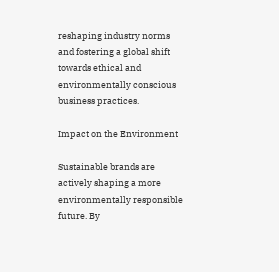reshaping industry norms and fostering a global shift towards ethical and environmentally conscious business practices.

Impact on the Environment

Sustainable brands are actively shaping a more environmentally responsible future. By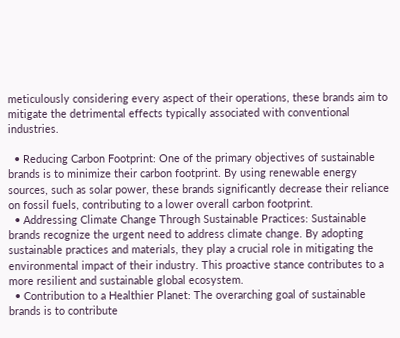meticulously considering every aspect of their operations, these brands aim to mitigate the detrimental effects typically associated with conventional industries.

  • Reducing Carbon Footprint: One of the primary objectives of sustainable brands is to minimize their carbon footprint. By using renewable energy sources, such as solar power, these brands significantly decrease their reliance on fossil fuels, contributing to a lower overall carbon footprint.
  • Addressing Climate Change Through Sustainable Practices: Sustainable brands recognize the urgent need to address climate change. By adopting sustainable practices and materials, they play a crucial role in mitigating the environmental impact of their industry. This proactive stance contributes to a more resilient and sustainable global ecosystem.
  • Contribution to a Healthier Planet: The overarching goal of sustainable brands is to contribute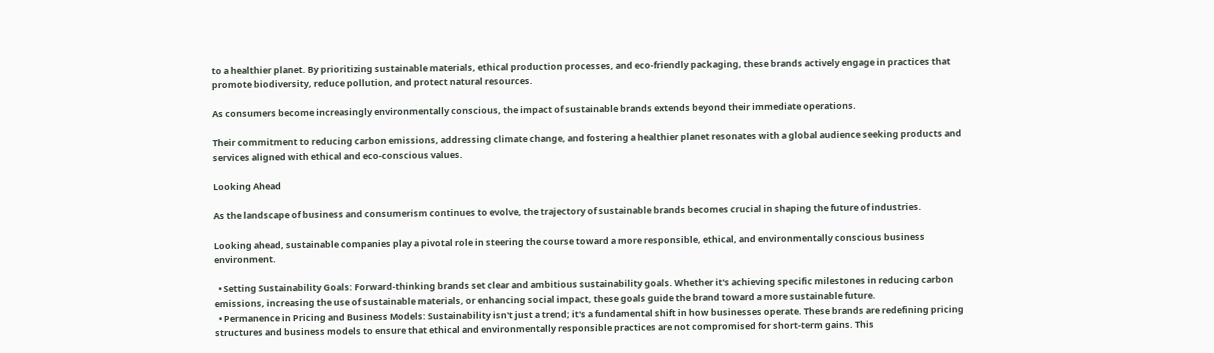to a healthier planet. By prioritizing sustainable materials, ethical production processes, and eco-friendly packaging, these brands actively engage in practices that promote biodiversity, reduce pollution, and protect natural resources.

As consumers become increasingly environmentally conscious, the impact of sustainable brands extends beyond their immediate operations.

Their commitment to reducing carbon emissions, addressing climate change, and fostering a healthier planet resonates with a global audience seeking products and services aligned with ethical and eco-conscious values.

Looking Ahead

As the landscape of business and consumerism continues to evolve, the trajectory of sustainable brands becomes crucial in shaping the future of industries.

Looking ahead, sustainable companies play a pivotal role in steering the course toward a more responsible, ethical, and environmentally conscious business environment.

  • Setting Sustainability Goals: Forward-thinking brands set clear and ambitious sustainability goals. Whether it's achieving specific milestones in reducing carbon emissions, increasing the use of sustainable materials, or enhancing social impact, these goals guide the brand toward a more sustainable future.
  • Permanence in Pricing and Business Models: Sustainability isn't just a trend; it's a fundamental shift in how businesses operate. These brands are redefining pricing structures and business models to ensure that ethical and environmentally responsible practices are not compromised for short-term gains. This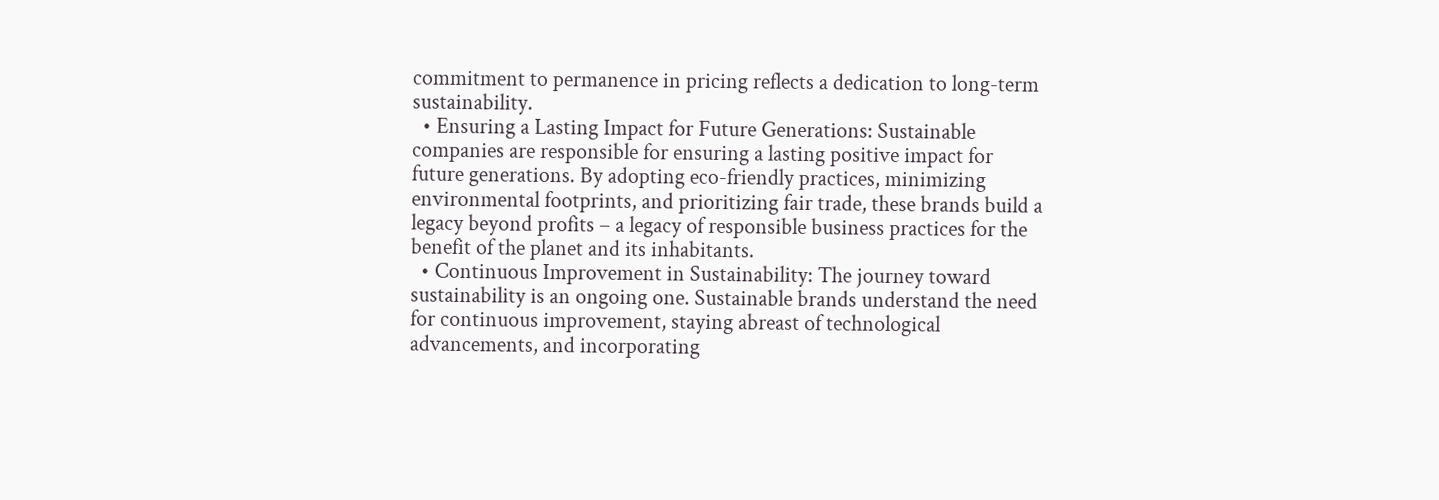commitment to permanence in pricing reflects a dedication to long-term sustainability.
  • Ensuring a Lasting Impact for Future Generations: Sustainable companies are responsible for ensuring a lasting positive impact for future generations. By adopting eco-friendly practices, minimizing environmental footprints, and prioritizing fair trade, these brands build a legacy beyond profits – a legacy of responsible business practices for the benefit of the planet and its inhabitants.
  • Continuous Improvement in Sustainability: The journey toward sustainability is an ongoing one. Sustainable brands understand the need for continuous improvement, staying abreast of technological advancements, and incorporating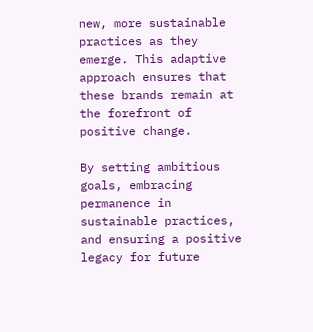new, more sustainable practices as they emerge. This adaptive approach ensures that these brands remain at the forefront of positive change.

By setting ambitious goals, embracing permanence in sustainable practices, and ensuring a positive legacy for future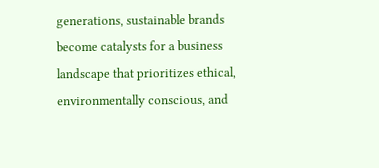generations, sustainable brands become catalysts for a business landscape that prioritizes ethical, environmentally conscious, and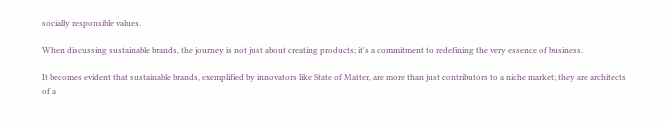socially responsible values.

When discussing sustainable brands, the journey is not just about creating products; it's a commitment to redefining the very essence of business.

It becomes evident that sustainable brands, exemplified by innovators like State of Matter, are more than just contributors to a niche market; they are architects of a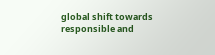global shift towards responsible and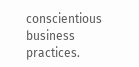conscientious business practices.